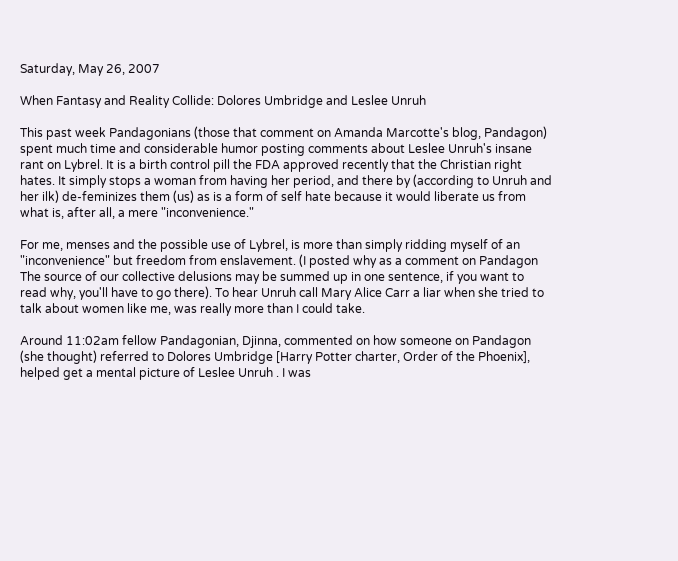Saturday, May 26, 2007

When Fantasy and Reality Collide: Dolores Umbridge and Leslee Unruh

This past week Pandagonians (those that comment on Amanda Marcotte's blog, Pandagon) spent much time and considerable humor posting comments about Leslee Unruh's insane rant on Lybrel. It is a birth control pill the FDA approved recently that the Christian right hates. It simply stops a woman from having her period, and there by (according to Unruh and her ilk) de-feminizes them (us) as is a form of self hate because it would liberate us from what is, after all, a mere "inconvenience."

For me, menses and the possible use of Lybrel, is more than simply ridding myself of an "inconvenience" but freedom from enslavement. (I posted why as a comment on Pandagon The source of our collective delusions may be summed up in one sentence, if you want to read why, you'll have to go there). To hear Unruh call Mary Alice Carr a liar when she tried to talk about women like me, was really more than I could take.

Around 11:02am fellow Pandagonian, Djinna, commented on how someone on Pandagon (she thought) referred to Dolores Umbridge [Harry Potter charter, Order of the Phoenix], helped get a mental picture of Leslee Unruh . I was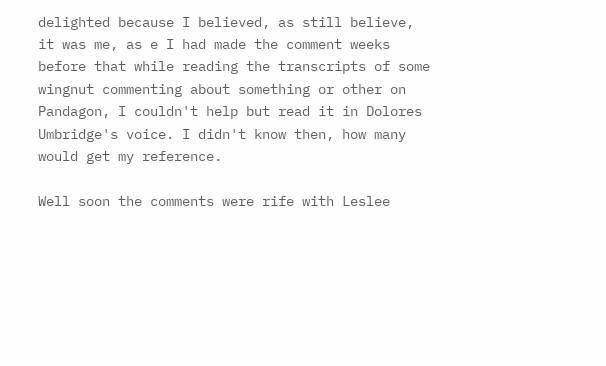delighted because I believed, as still believe, it was me, as e I had made the comment weeks before that while reading the transcripts of some wingnut commenting about something or other on Pandagon, I couldn't help but read it in Dolores Umbridge's voice. I didn't know then, how many would get my reference.

Well soon the comments were rife with Leslee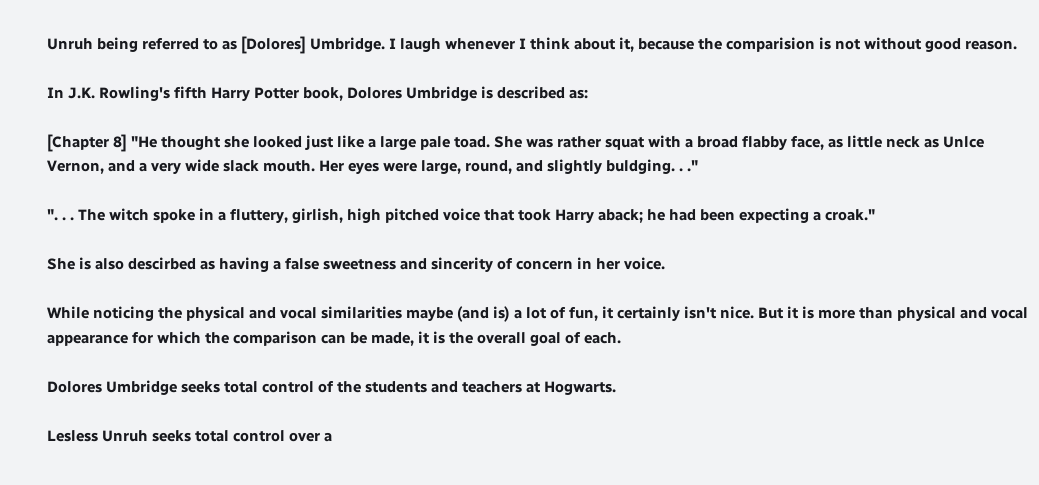Unruh being referred to as [Dolores] Umbridge. I laugh whenever I think about it, because the comparision is not without good reason.

In J.K. Rowling's fifth Harry Potter book, Dolores Umbridge is described as:

[Chapter 8] "He thought she looked just like a large pale toad. She was rather squat with a broad flabby face, as little neck as Unlce Vernon, and a very wide slack mouth. Her eyes were large, round, and slightly buldging. . ."

". . . The witch spoke in a fluttery, girlish, high pitched voice that took Harry aback; he had been expecting a croak."

She is also descirbed as having a false sweetness and sincerity of concern in her voice.

While noticing the physical and vocal similarities maybe (and is) a lot of fun, it certainly isn't nice. But it is more than physical and vocal appearance for which the comparison can be made, it is the overall goal of each.

Dolores Umbridge seeks total control of the students and teachers at Hogwarts.

Lesless Unruh seeks total control over a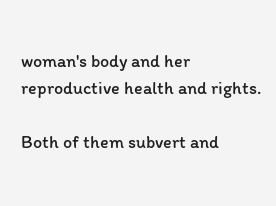woman's body and her reproductive health and rights.

Both of them subvert and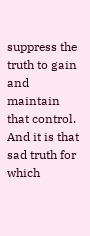suppress the truth to gain and maintain that control. And it is that sad truth for which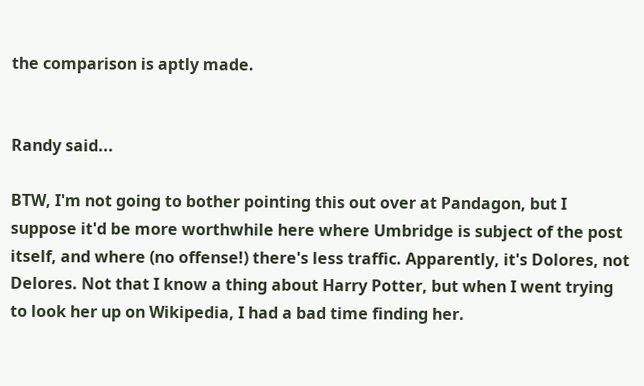the comparison is aptly made.


Randy said...

BTW, I'm not going to bother pointing this out over at Pandagon, but I suppose it'd be more worthwhile here where Umbridge is subject of the post itself, and where (no offense!) there's less traffic. Apparently, it's Dolores, not Delores. Not that I know a thing about Harry Potter, but when I went trying to look her up on Wikipedia, I had a bad time finding her.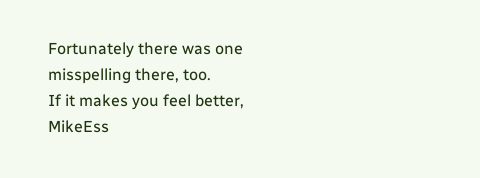Fortunately there was one misspelling there, too.
If it makes you feel better, MikeEss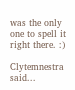was the only one to spell it right there. :)

Clytemnestra said...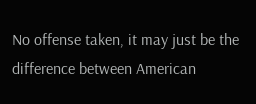No offense taken, it may just be the difference between American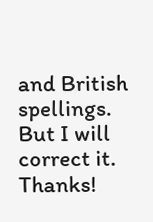and British spellings. But I will correct it. Thanks!